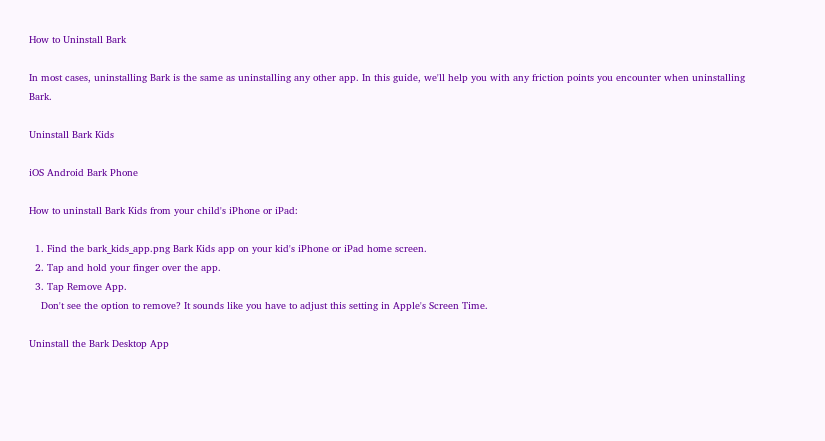How to Uninstall Bark

In most cases, uninstalling Bark is the same as uninstalling any other app. In this guide, we'll help you with any friction points you encounter when uninstalling Bark.

Uninstall Bark Kids

iOS Android Bark Phone

How to uninstall Bark Kids from your child's iPhone or iPad:

  1. Find the bark_kids_app.png Bark Kids app on your kid's iPhone or iPad home screen.
  2. Tap and hold your finger over the app.
  3. Tap Remove App.
    Don't see the option to remove? It sounds like you have to adjust this setting in Apple's Screen Time.

Uninstall the Bark Desktop App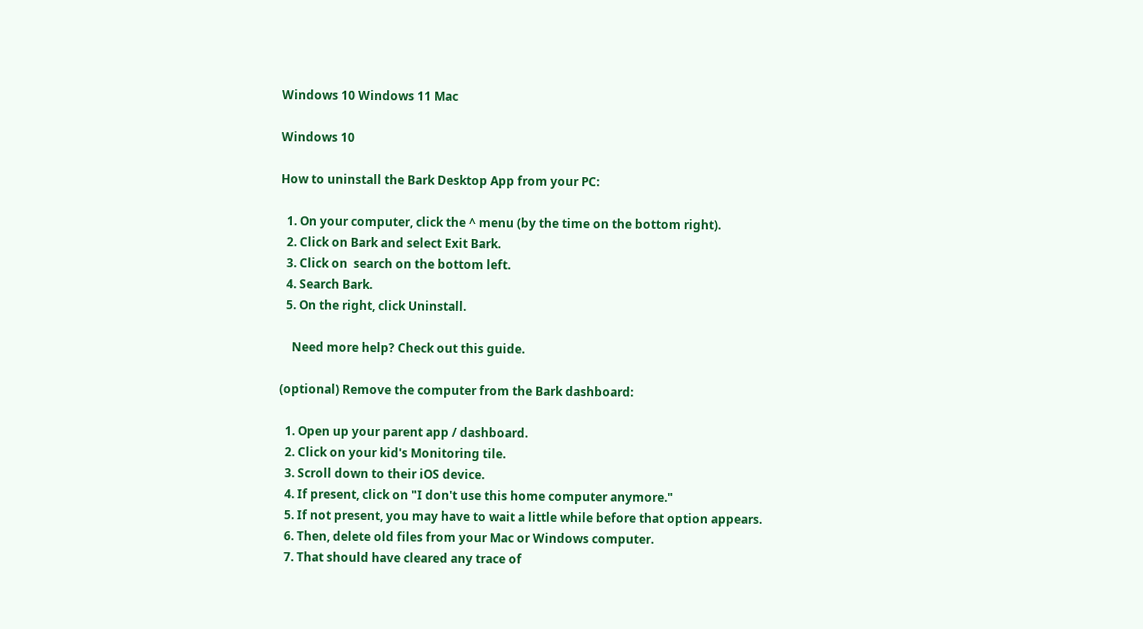Windows 10 Windows 11 Mac

Windows 10

How to uninstall the Bark Desktop App from your PC:

  1. On your computer, click the ^ menu (by the time on the bottom right).
  2. Click on Bark and select Exit Bark.
  3. Click on  search on the bottom left.
  4. Search Bark.
  5. On the right, click Uninstall.

    Need more help? Check out this guide.

(optional) Remove the computer from the Bark dashboard:

  1. Open up your parent app / dashboard.
  2. Click on your kid's Monitoring tile.
  3. Scroll down to their iOS device.
  4. If present, click on "I don't use this home computer anymore."
  5. If not present, you may have to wait a little while before that option appears.
  6. Then, delete old files from your Mac or Windows computer.
  7. That should have cleared any trace of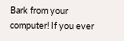Bark from your computer! If you ever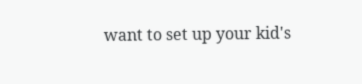want to set up your kid's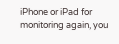iPhone or iPad for monitoring again, you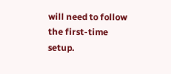will need to follow the first-time setup.